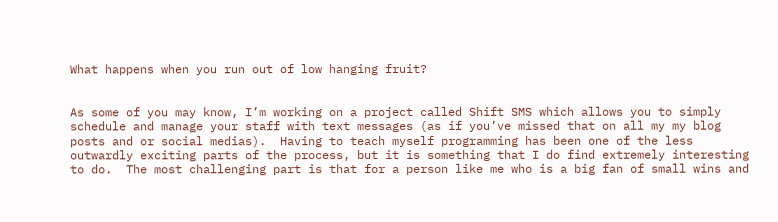What happens when you run out of low hanging fruit?


As some of you may know, I’m working on a project called Shift SMS which allows you to simply schedule and manage your staff with text messages (as if you’ve missed that on all my my blog posts and or social medias).  Having to teach myself programming has been one of the less outwardly exciting parts of the process, but it is something that I do find extremely interesting to do.  The most challenging part is that for a person like me who is a big fan of small wins and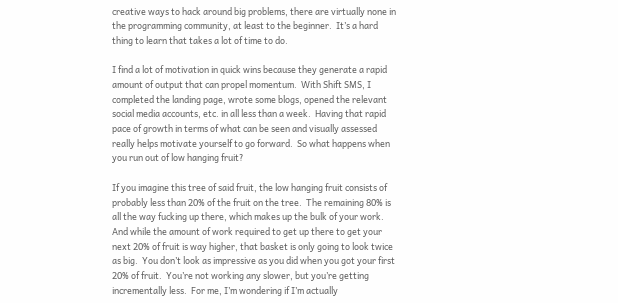creative ways to hack around big problems, there are virtually none in the programming community, at least to the beginner.  It’s a hard thing to learn that takes a lot of time to do.

I find a lot of motivation in quick wins because they generate a rapid amount of output that can propel momentum.  With Shift SMS, I completed the landing page, wrote some blogs, opened the relevant social media accounts, etc. in all less than a week.  Having that rapid pace of growth in terms of what can be seen and visually assessed really helps motivate yourself to go forward.  So what happens when you run out of low hanging fruit?

If you imagine this tree of said fruit, the low hanging fruit consists of probably less than 20% of the fruit on the tree.  The remaining 80% is all the way fucking up there, which makes up the bulk of your work.  And while the amount of work required to get up there to get your next 20% of fruit is way higher, that basket is only going to look twice as big.  You don’t look as impressive as you did when you got your first 20% of fruit.  You’re not working any slower, but you’re getting incrementally less.  For me, I’m wondering if I’m actually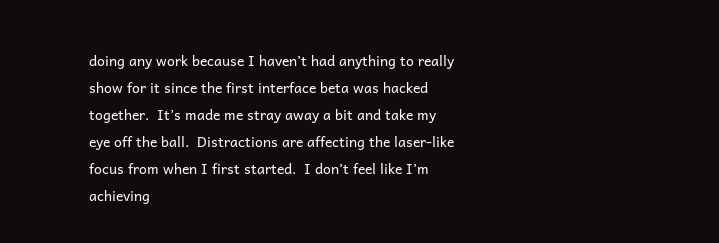doing any work because I haven’t had anything to really show for it since the first interface beta was hacked together.  It’s made me stray away a bit and take my eye off the ball.  Distractions are affecting the laser-like focus from when I first started.  I don’t feel like I’m achieving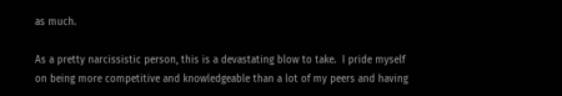as much.

As a pretty narcissistic person, this is a devastating blow to take.  I pride myself on being more competitive and knowledgeable than a lot of my peers and having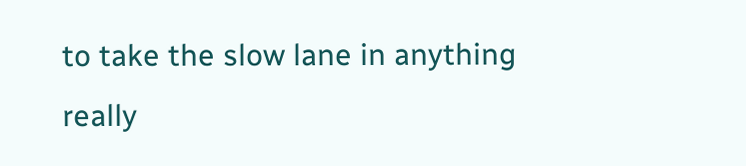to take the slow lane in anything really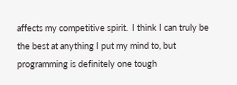affects my competitive spirit.  I think I can truly be the best at anything I put my mind to, but programming is definitely one tough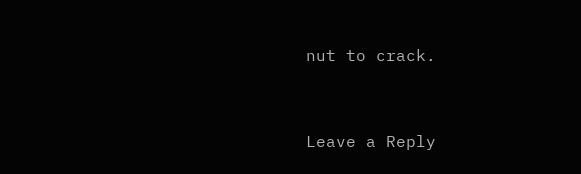nut to crack.


Leave a Reply